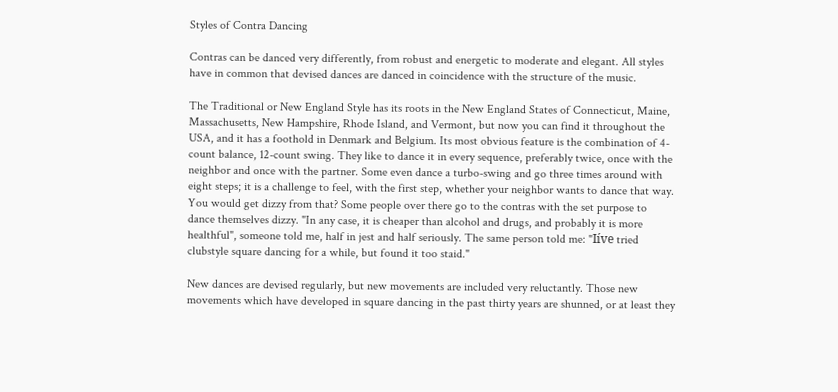Styles of Contra Dancing

Contras can be danced very differently, from robust and energetic to moderate and elegant. All styles have in common that devised dances are danced in coincidence with the structure of the music.

The Traditional or New England Style has its roots in the New England States of Connecticut, Maine, Massachusetts, New Hampshire, Rhode Island, and Vermont, but now you can find it throughout the USA, and it has a foothold in Denmark and Belgium. Its most obvious feature is the combination of 4-count balance, 12-count swing. They like to dance it in every sequence, preferably twice, once with the neighbor and once with the partner. Some even dance a turbo-swing and go three times around with eight steps; it is a challenge to feel, with the first step, whether your neighbor wants to dance that way. You would get dizzy from that? Some people over there go to the contras with the set purpose to dance themselves dizzy. "In any case, it is cheaper than alcohol and drugs, and probably it is more healthful", someone told me, half in jest and half seriously. The same person told me: "Iíve tried clubstyle square dancing for a while, but found it too staid."

New dances are devised regularly, but new movements are included very reluctantly. Those new movements which have developed in square dancing in the past thirty years are shunned, or at least they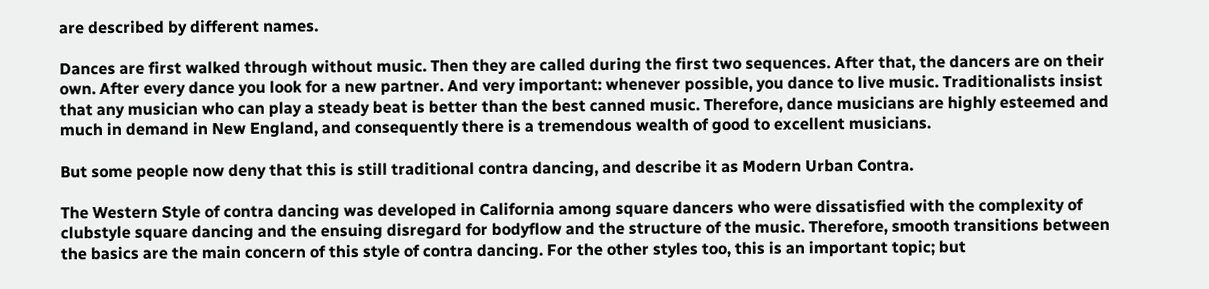are described by different names.

Dances are first walked through without music. Then they are called during the first two sequences. After that, the dancers are on their own. After every dance you look for a new partner. And very important: whenever possible, you dance to live music. Traditionalists insist that any musician who can play a steady beat is better than the best canned music. Therefore, dance musicians are highly esteemed and much in demand in New England, and consequently there is a tremendous wealth of good to excellent musicians.

But some people now deny that this is still traditional contra dancing, and describe it as Modern Urban Contra.

The Western Style of contra dancing was developed in California among square dancers who were dissatisfied with the complexity of clubstyle square dancing and the ensuing disregard for bodyflow and the structure of the music. Therefore, smooth transitions between the basics are the main concern of this style of contra dancing. For the other styles too, this is an important topic; but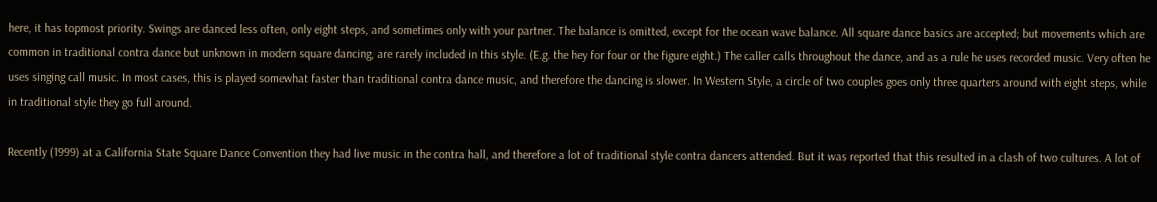here, it has topmost priority. Swings are danced less often, only eight steps, and sometimes only with your partner. The balance is omitted, except for the ocean wave balance. All square dance basics are accepted; but movements which are common in traditional contra dance but unknown in modern square dancing, are rarely included in this style. (E.g. the hey for four or the figure eight.) The caller calls throughout the dance, and as a rule he uses recorded music. Very often he uses singing call music. In most cases, this is played somewhat faster than traditional contra dance music, and therefore the dancing is slower. In Western Style, a circle of two couples goes only three quarters around with eight steps, while in traditional style they go full around.

Recently (1999) at a California State Square Dance Convention they had live music in the contra hall, and therefore a lot of traditional style contra dancers attended. But it was reported that this resulted in a clash of two cultures. A lot of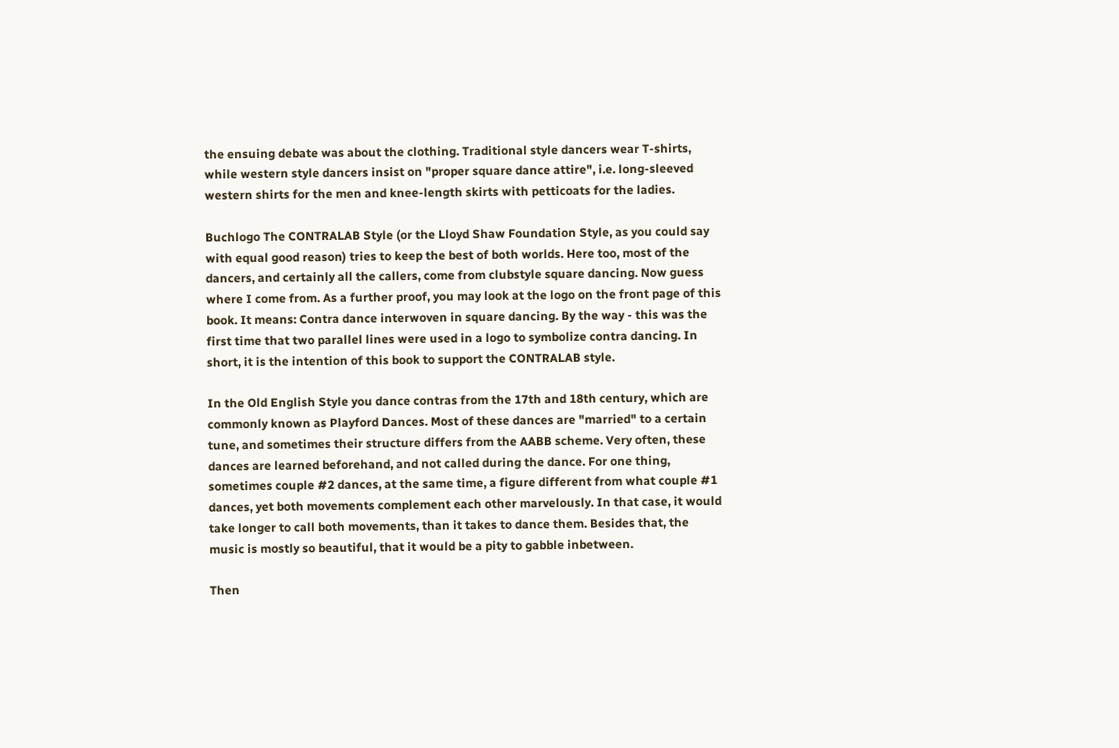the ensuing debate was about the clothing. Traditional style dancers wear T-shirts, while western style dancers insist on "proper square dance attire", i.e. long-sleeved western shirts for the men and knee-length skirts with petticoats for the ladies.

Buchlogo The CONTRALAB Style (or the Lloyd Shaw Foundation Style, as you could say with equal good reason) tries to keep the best of both worlds. Here too, most of the dancers, and certainly all the callers, come from clubstyle square dancing. Now guess where I come from. As a further proof, you may look at the logo on the front page of this book. It means: Contra dance interwoven in square dancing. By the way - this was the first time that two parallel lines were used in a logo to symbolize contra dancing. In short, it is the intention of this book to support the CONTRALAB style.

In the Old English Style you dance contras from the 17th and 18th century, which are commonly known as Playford Dances. Most of these dances are "married" to a certain tune, and sometimes their structure differs from the AABB scheme. Very often, these dances are learned beforehand, and not called during the dance. For one thing, sometimes couple #2 dances, at the same time, a figure different from what couple #1 dances, yet both movements complement each other marvelously. In that case, it would take longer to call both movements, than it takes to dance them. Besides that, the music is mostly so beautiful, that it would be a pity to gabble inbetween.

Then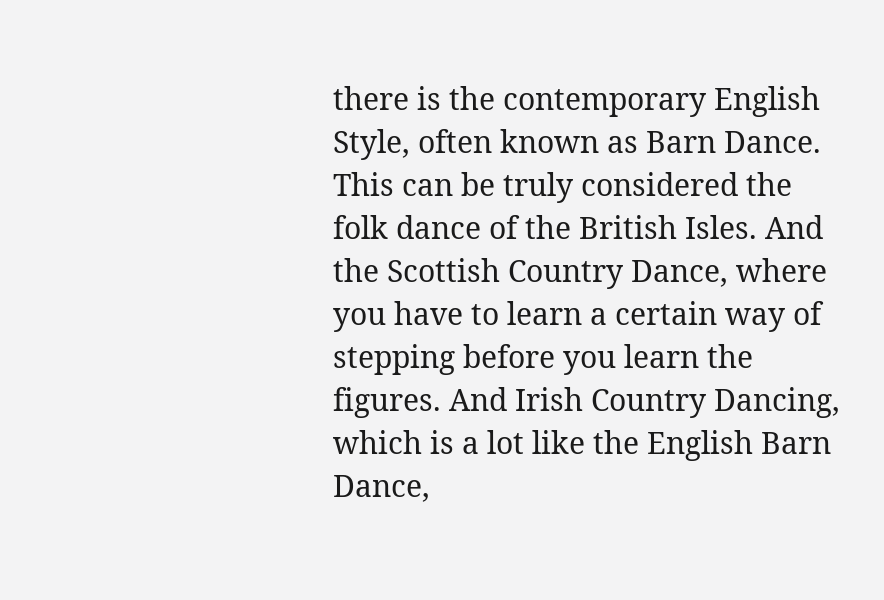there is the contemporary English Style, often known as Barn Dance. This can be truly considered the folk dance of the British Isles. And the Scottish Country Dance, where you have to learn a certain way of stepping before you learn the figures. And Irish Country Dancing, which is a lot like the English Barn Dance,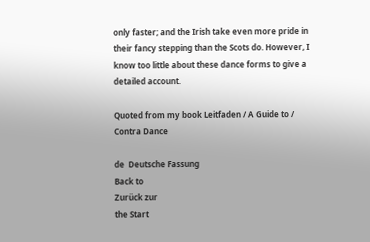only faster; and the Irish take even more pride in their fancy stepping than the Scots do. However, I know too little about these dance forms to give a detailed account.

Quoted from my book Leitfaden / A Guide to / Contra Dance

de  Deutsche Fassung
Back to
Zurück zur
the Start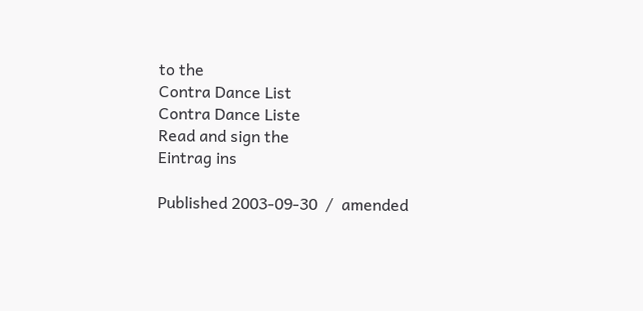to the
Contra Dance List
Contra Dance Liste
Read and sign the
Eintrag ins

Published 2003-09-30  /  amended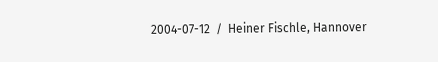2004-07-12  /  Heiner Fischle, Hannover